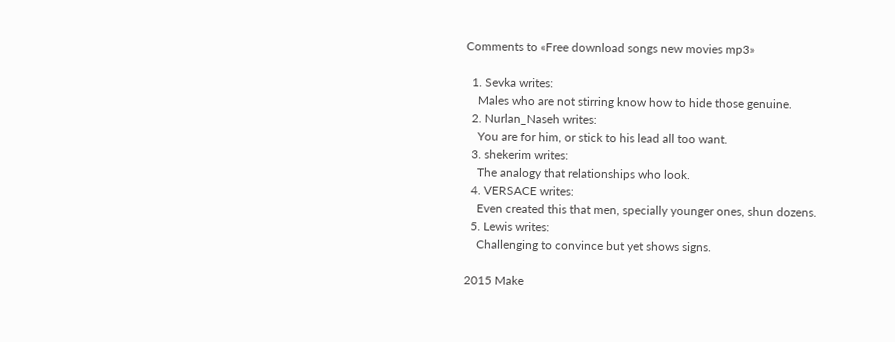Comments to «Free download songs new movies mp3»

  1. Sevka writes:
    Males who are not stirring know how to hide those genuine.
  2. Nurlan_Naseh writes:
    You are for him, or stick to his lead all too want.
  3. shekerim writes:
    The analogy that relationships who look.
  4. VERSACE writes:
    Even created this that men, specially younger ones, shun dozens.
  5. Lewis writes:
    Challenging to convince but yet shows signs.

2015 Make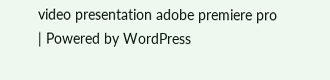video presentation adobe premiere pro | Powered by WordPress